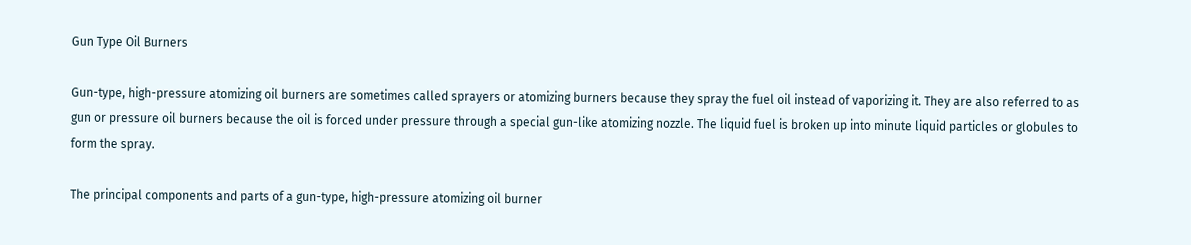Gun Type Oil Burners

Gun-type, high-pressure atomizing oil burners are sometimes called sprayers or atomizing burners because they spray the fuel oil instead of vaporizing it. They are also referred to as gun or pressure oil burners because the oil is forced under pressure through a special gun-like atomizing nozzle. The liquid fuel is broken up into minute liquid particles or globules to form the spray.

The principal components and parts of a gun-type, high-pressure atomizing oil burner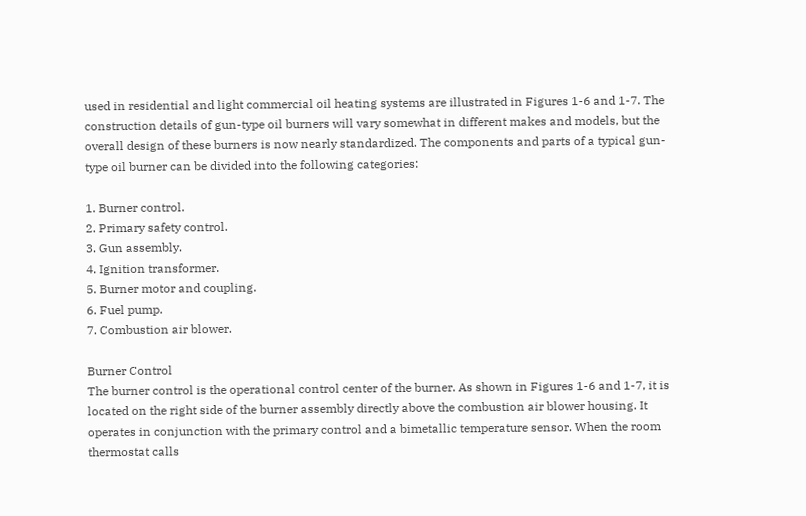used in residential and light commercial oil heating systems are illustrated in Figures 1-6 and 1-7. The construction details of gun-type oil burners will vary somewhat in different makes and models, but the overall design of these burners is now nearly standardized. The components and parts of a typical gun-type oil burner can be divided into the following categories:

1. Burner control.
2. Primary safety control.
3. Gun assembly.
4. Ignition transformer.
5. Burner motor and coupling.
6. Fuel pump.
7. Combustion air blower.

Burner Control
The burner control is the operational control center of the burner. As shown in Figures 1-6 and 1-7, it is located on the right side of the burner assembly directly above the combustion air blower housing. It operates in conjunction with the primary control and a bimetallic temperature sensor. When the room thermostat calls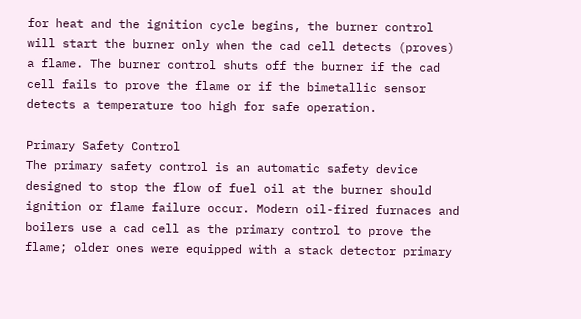for heat and the ignition cycle begins, the burner control will start the burner only when the cad cell detects (proves) a flame. The burner control shuts off the burner if the cad cell fails to prove the flame or if the bimetallic sensor detects a temperature too high for safe operation.

Primary Safety Control
The primary safety control is an automatic safety device designed to stop the flow of fuel oil at the burner should ignition or flame failure occur. Modern oil-fired furnaces and boilers use a cad cell as the primary control to prove the flame; older ones were equipped with a stack detector primary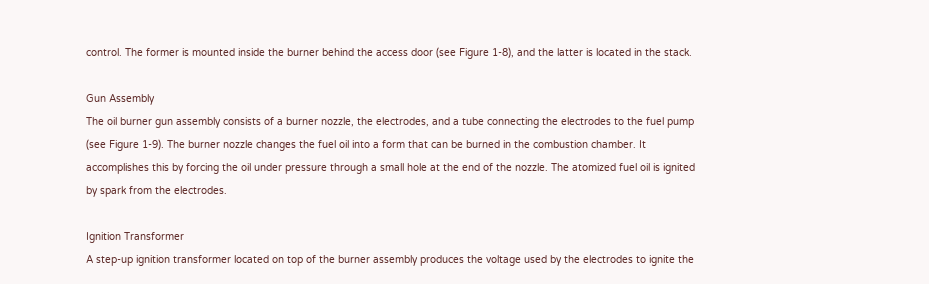control. The former is mounted inside the burner behind the access door (see Figure 1-8), and the latter is located in the stack.

Gun Assembly
The oil burner gun assembly consists of a burner nozzle, the electrodes, and a tube connecting the electrodes to the fuel pump (see Figure 1-9). The burner nozzle changes the fuel oil into a form that can be burned in the combustion chamber. It accomplishes this by forcing the oil under pressure through a small hole at the end of the nozzle. The atomized fuel oil is ignited by spark from the electrodes.

Ignition Transformer
A step-up ignition transformer located on top of the burner assembly produces the voltage used by the electrodes to ignite the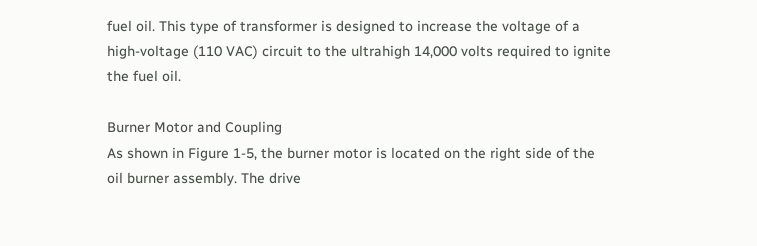fuel oil. This type of transformer is designed to increase the voltage of a high-voltage (110 VAC) circuit to the ultrahigh 14,000 volts required to ignite the fuel oil.

Burner Motor and Coupling
As shown in Figure 1-5, the burner motor is located on the right side of the oil burner assembly. The drive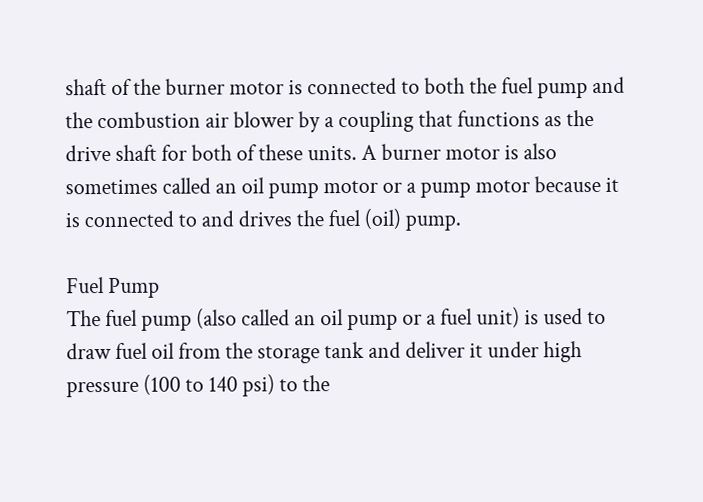shaft of the burner motor is connected to both the fuel pump and the combustion air blower by a coupling that functions as the drive shaft for both of these units. A burner motor is also sometimes called an oil pump motor or a pump motor because it is connected to and drives the fuel (oil) pump.

Fuel Pump
The fuel pump (also called an oil pump or a fuel unit) is used to draw fuel oil from the storage tank and deliver it under high pressure (100 to 140 psi) to the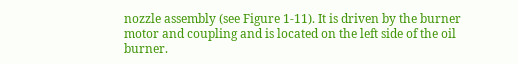nozzle assembly (see Figure 1-11). It is driven by the burner motor and coupling and is located on the left side of the oil burner.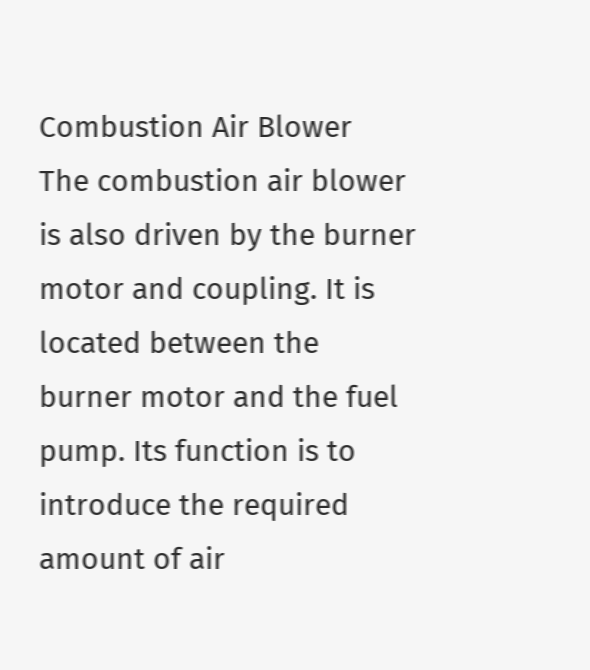Combustion Air Blower
The combustion air blower is also driven by the burner motor and coupling. It is located between the burner motor and the fuel pump. Its function is to introduce the required amount of air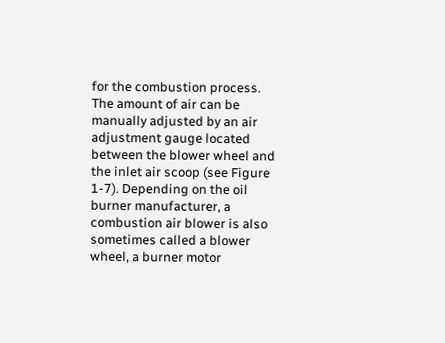for the combustion process. The amount of air can be manually adjusted by an air adjustment gauge located between the blower wheel and the inlet air scoop (see Figure 1-7). Depending on the oil burner manufacturer, a combustion air blower is also sometimes called a blower wheel, a burner motor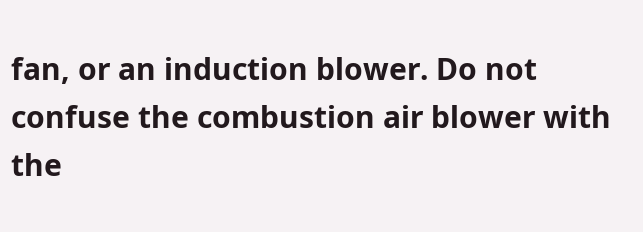fan, or an induction blower. Do not confuse the combustion air blower with the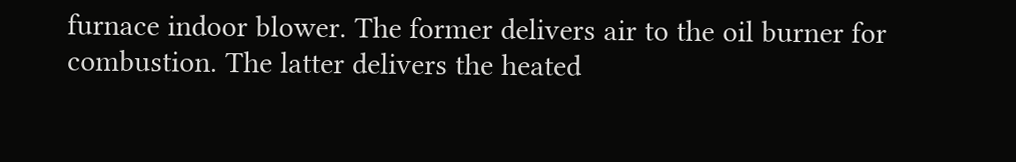furnace indoor blower. The former delivers air to the oil burner for combustion. The latter delivers the heated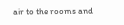air to the rooms and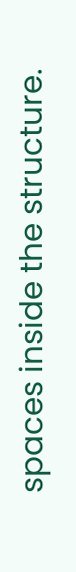spaces inside the structure.